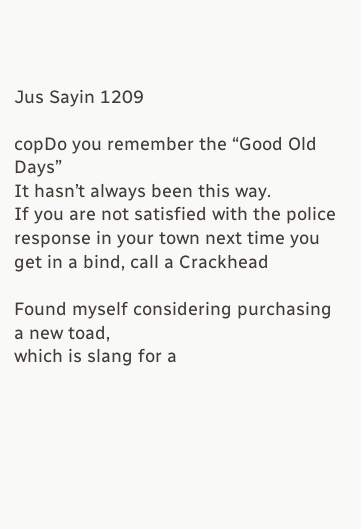Jus Sayin 1209

copDo you remember the “Good Old Days”
It hasn’t always been this way.
If you are not satisfied with the police response in your town next time you get in a bind, call a Crackhead

Found myself considering purchasing a new toad,
which is slang for a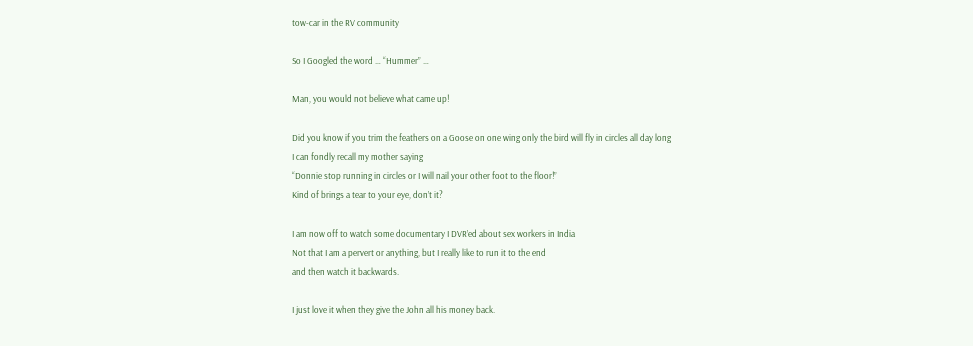tow-car in the RV community

So I Googled the word … “Hummer” …

Man, you would not believe what came up!

Did you know if you trim the feathers on a Goose on one wing only the bird will fly in circles all day long
I can fondly recall my mother saying
“Donnie stop running in circles or I will nail your other foot to the floor!”
Kind of brings a tear to your eye, don’t it?

I am now off to watch some documentary I DVR’ed about sex workers in India
Not that I am a pervert or anything, but I really like to run it to the end
and then watch it backwards.

I just love it when they give the John all his money back.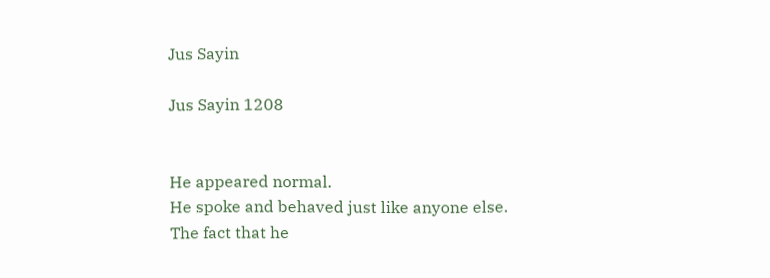Jus Sayin

Jus Sayin 1208


He appeared normal.
He spoke and behaved just like anyone else.
The fact that he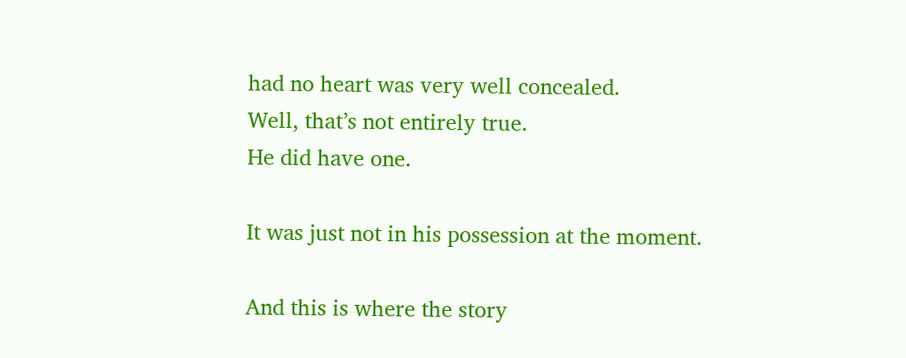had no heart was very well concealed.
Well, that’s not entirely true.
He did have one.

It was just not in his possession at the moment.

And this is where the story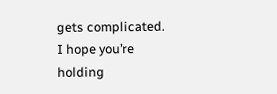gets complicated.
I hope you’re holding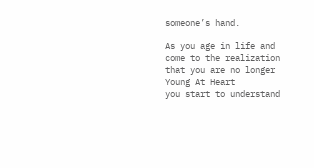someone’s hand.

As you age in life and come to the realization that you are no longer Young At Heart
you start to understand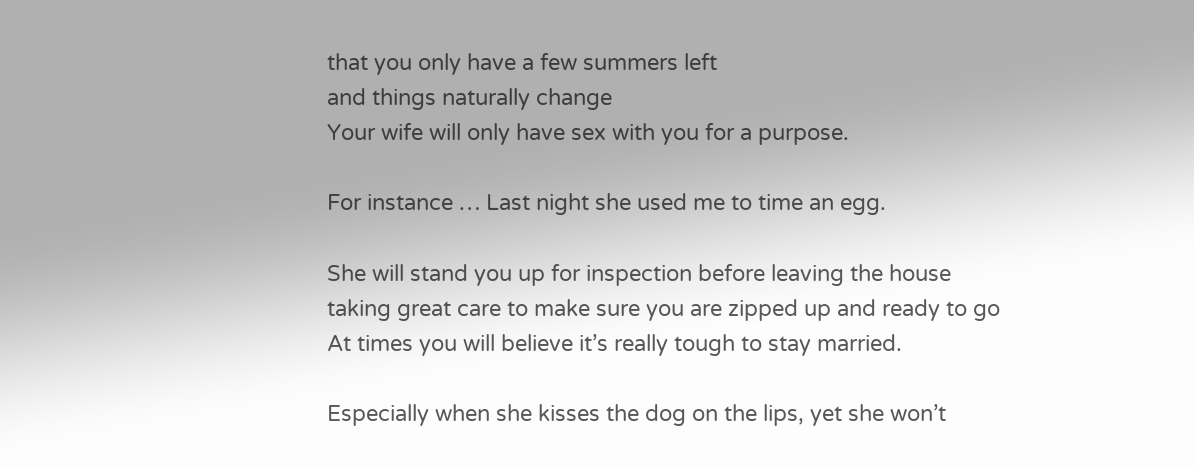that you only have a few summers left
and things naturally change
Your wife will only have sex with you for a purpose.

For instance … Last night she used me to time an egg.

She will stand you up for inspection before leaving the house
taking great care to make sure you are zipped up and ready to go
At times you will believe it’s really tough to stay married.

Especially when she kisses the dog on the lips, yet she won’t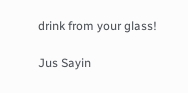drink from your glass!

Jus Sayin